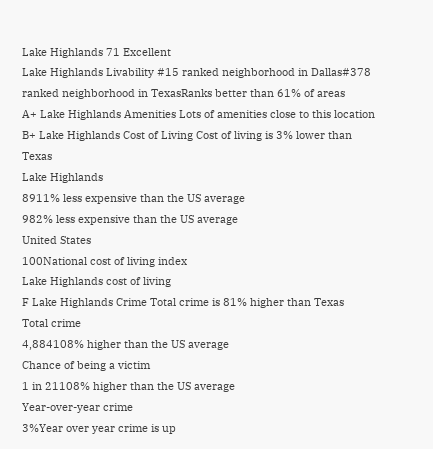Lake Highlands 71 Excellent
Lake Highlands Livability #15 ranked neighborhood in Dallas#378 ranked neighborhood in TexasRanks better than 61% of areas
A+ Lake Highlands Amenities Lots of amenities close to this location
B+ Lake Highlands Cost of Living Cost of living is 3% lower than Texas
Lake Highlands
8911% less expensive than the US average
982% less expensive than the US average
United States
100National cost of living index
Lake Highlands cost of living
F Lake Highlands Crime Total crime is 81% higher than Texas
Total crime
4,884108% higher than the US average
Chance of being a victim
1 in 21108% higher than the US average
Year-over-year crime
3%Year over year crime is up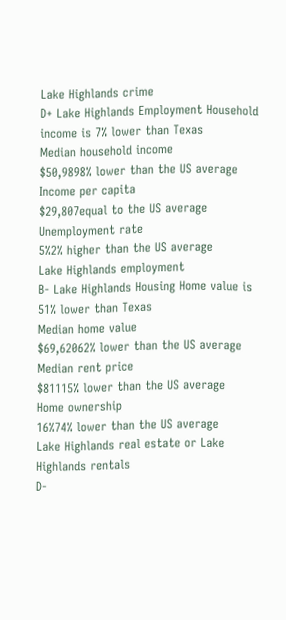Lake Highlands crime
D+ Lake Highlands Employment Household income is 7% lower than Texas
Median household income
$50,9898% lower than the US average
Income per capita
$29,807equal to the US average
Unemployment rate
5%2% higher than the US average
Lake Highlands employment
B- Lake Highlands Housing Home value is 51% lower than Texas
Median home value
$69,62062% lower than the US average
Median rent price
$81115% lower than the US average
Home ownership
16%74% lower than the US average
Lake Highlands real estate or Lake Highlands rentals
D-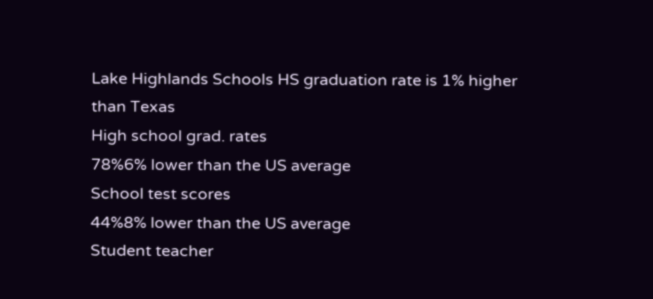Lake Highlands Schools HS graduation rate is 1% higher than Texas
High school grad. rates
78%6% lower than the US average
School test scores
44%8% lower than the US average
Student teacher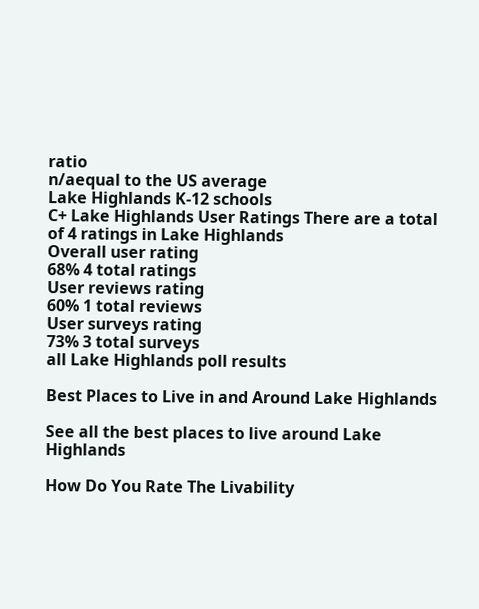ratio
n/aequal to the US average
Lake Highlands K-12 schools
C+ Lake Highlands User Ratings There are a total of 4 ratings in Lake Highlands
Overall user rating
68% 4 total ratings
User reviews rating
60% 1 total reviews
User surveys rating
73% 3 total surveys
all Lake Highlands poll results

Best Places to Live in and Around Lake Highlands

See all the best places to live around Lake Highlands

How Do You Rate The Livability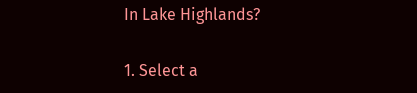In Lake Highlands?

1. Select a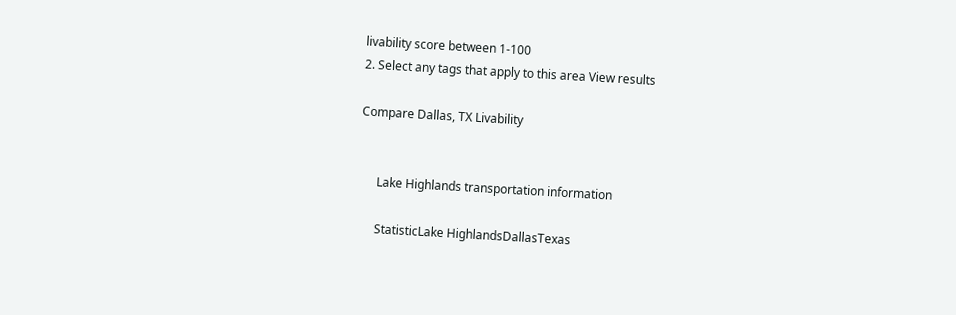livability score between 1-100
2. Select any tags that apply to this area View results

Compare Dallas, TX Livability


      Lake Highlands transportation information

      StatisticLake HighlandsDallasTexas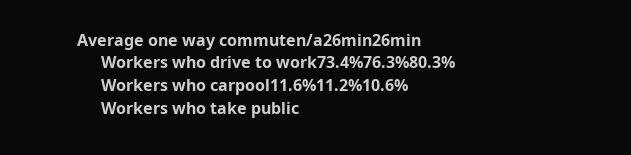Average one way commuten/a26min26min
      Workers who drive to work73.4%76.3%80.3%
      Workers who carpool11.6%11.2%10.6%
      Workers who take public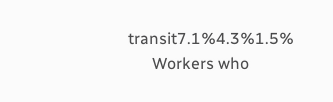transit7.1%4.3%1.5%
      Workers who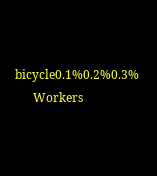bicycle0.1%0.2%0.3%
      Workers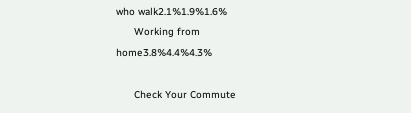who walk2.1%1.9%1.6%
      Working from home3.8%4.4%4.3%

      Check Your Commute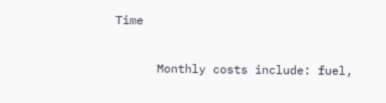Time

      Monthly costs include: fuel,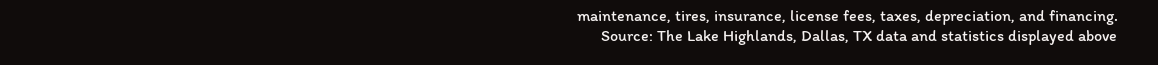maintenance, tires, insurance, license fees, taxes, depreciation, and financing.
      Source: The Lake Highlands, Dallas, TX data and statistics displayed above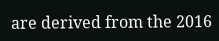are derived from the 2016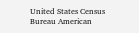United States Census Bureau American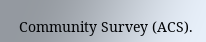Community Survey (ACS).